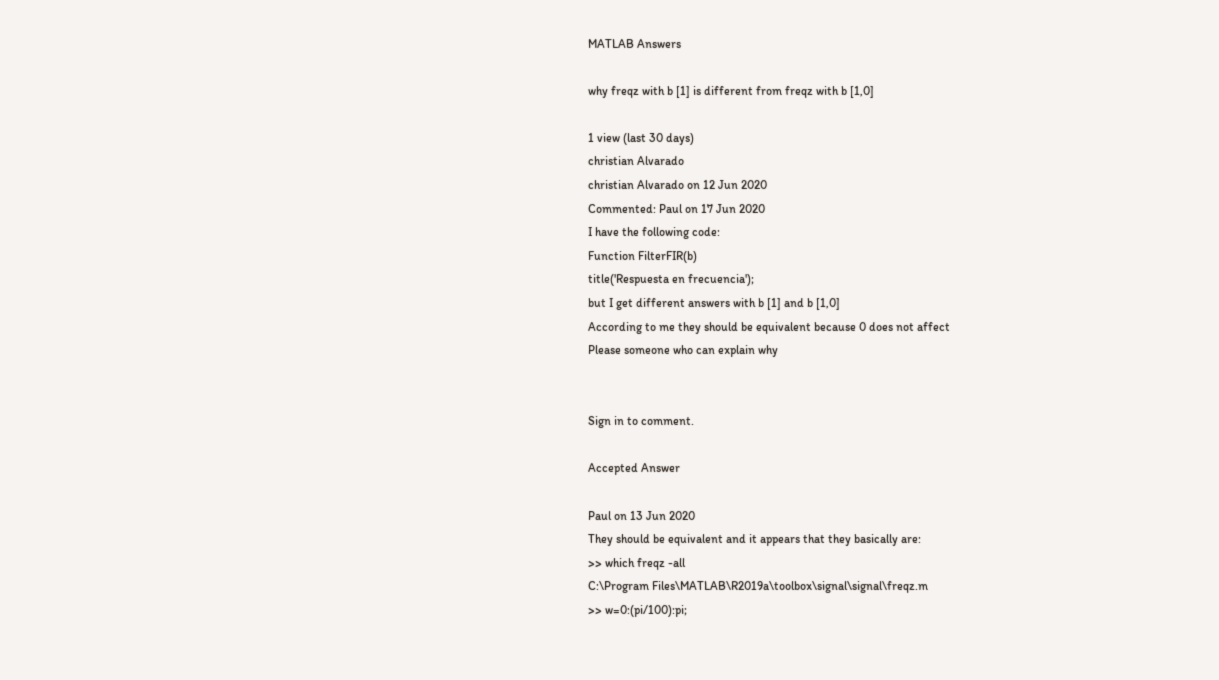MATLAB Answers

why freqz with b [1] is different from freqz with b [1,0]

1 view (last 30 days)
christian Alvarado
christian Alvarado on 12 Jun 2020
Commented: Paul on 17 Jun 2020
I have the following code:
Function FilterFIR(b)
title('Respuesta en frecuencia');
but I get different answers with b [1] and b [1,0]
According to me they should be equivalent because 0 does not affect
Please someone who can explain why


Sign in to comment.

Accepted Answer

Paul on 13 Jun 2020
They should be equivalent and it appears that they basically are:
>> which freqz -all
C:\Program Files\MATLAB\R2019a\toolbox\signal\signal\freqz.m
>> w=0:(pi/100):pi;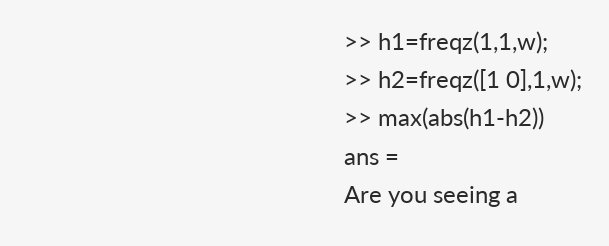>> h1=freqz(1,1,w);
>> h2=freqz([1 0],1,w);
>> max(abs(h1-h2))
ans =
Are you seeing a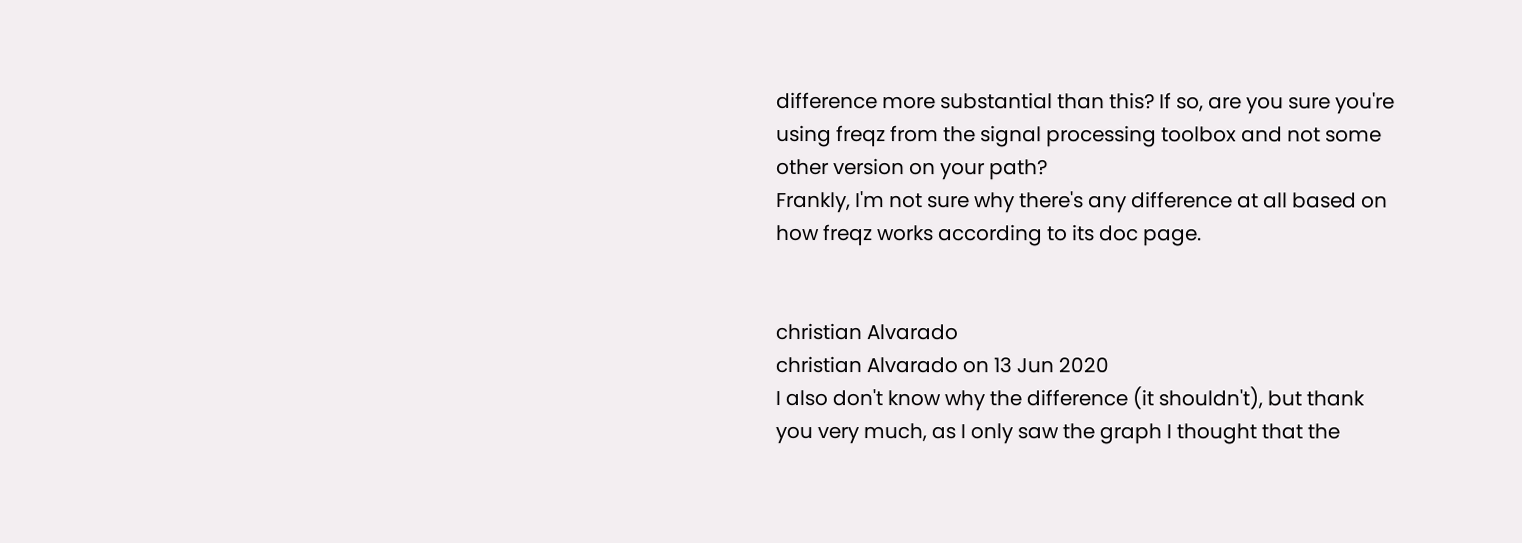difference more substantial than this? If so, are you sure you're using freqz from the signal processing toolbox and not some other version on your path?
Frankly, I'm not sure why there's any difference at all based on how freqz works according to its doc page.


christian Alvarado
christian Alvarado on 13 Jun 2020
I also don't know why the difference (it shouldn't), but thank you very much, as I only saw the graph I thought that the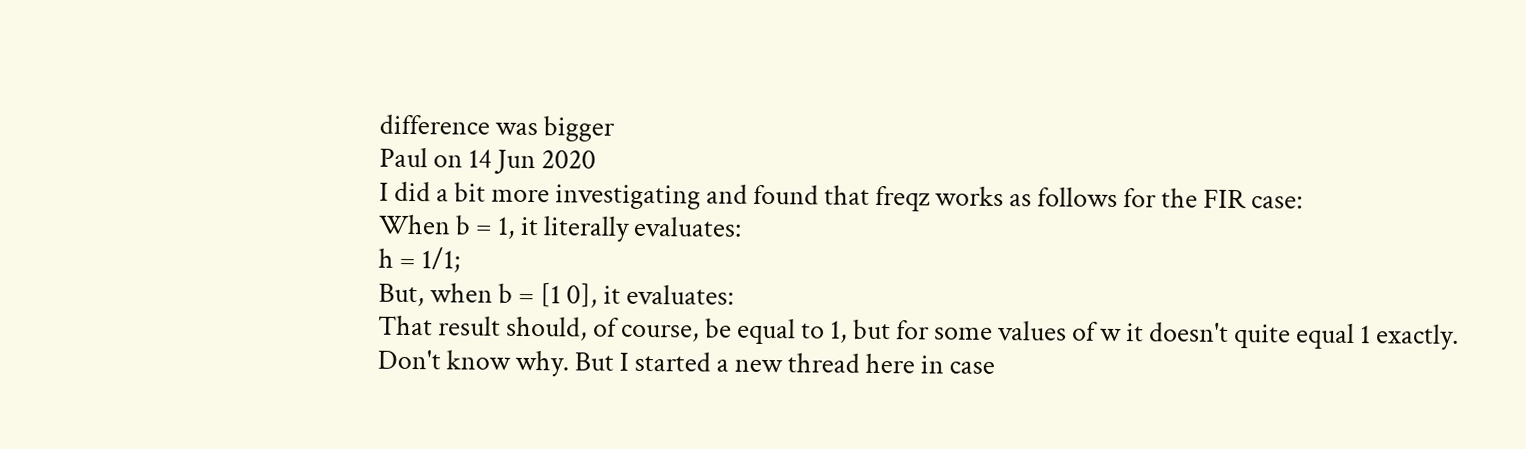difference was bigger
Paul on 14 Jun 2020
I did a bit more investigating and found that freqz works as follows for the FIR case:
When b = 1, it literally evaluates:
h = 1/1;
But, when b = [1 0], it evaluates:
That result should, of course, be equal to 1, but for some values of w it doesn't quite equal 1 exactly. Don't know why. But I started a new thread here in case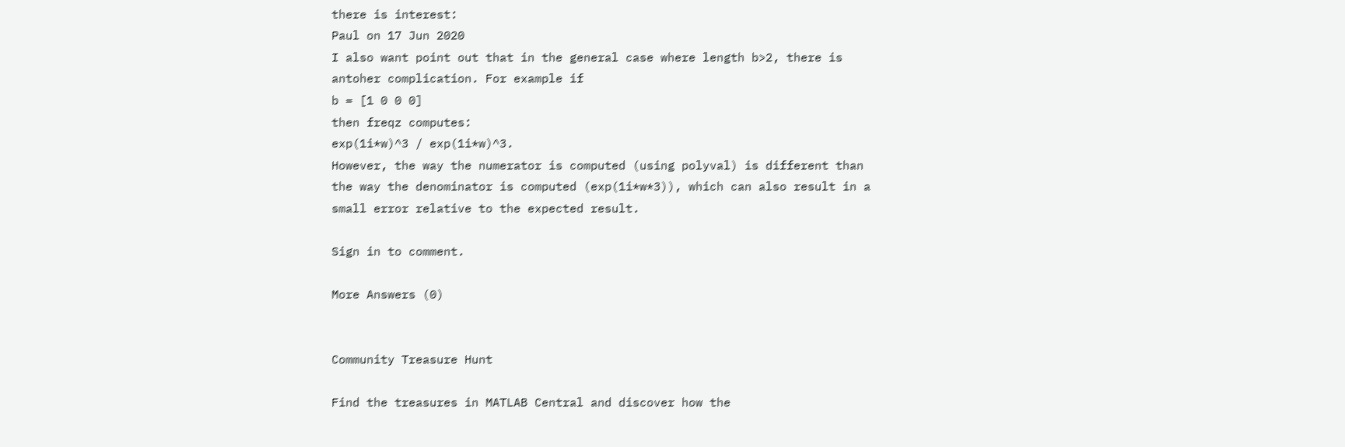there is interest:
Paul on 17 Jun 2020
I also want point out that in the general case where length b>2, there is antoher complication. For example if
b = [1 0 0 0]
then freqz computes:
exp(1i*w)^3 / exp(1i*w)^3.
However, the way the numerator is computed (using polyval) is different than the way the denominator is computed (exp(1i*w*3)), which can also result in a small error relative to the expected result.

Sign in to comment.

More Answers (0)


Community Treasure Hunt

Find the treasures in MATLAB Central and discover how the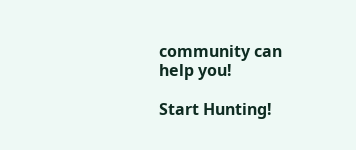community can help you!

Start Hunting!